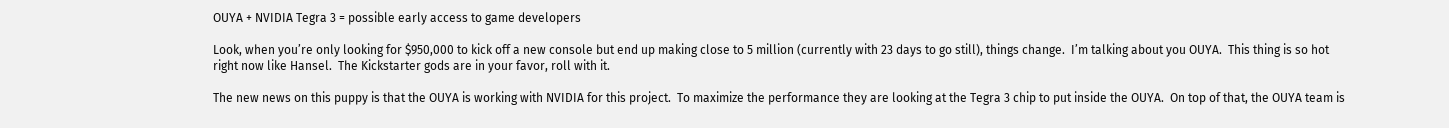OUYA + NVIDIA Tegra 3 = possible early access to game developers

Look, when you’re only looking for $950,000 to kick off a new console but end up making close to 5 million (currently with 23 days to go still), things change.  I’m talking about you OUYA.  This thing is so hot right now like Hansel.  The Kickstarter gods are in your favor, roll with it.

The new news on this puppy is that the OUYA is working with NVIDIA for this project.  To maximize the performance they are looking at the Tegra 3 chip to put inside the OUYA.  On top of that, the OUYA team is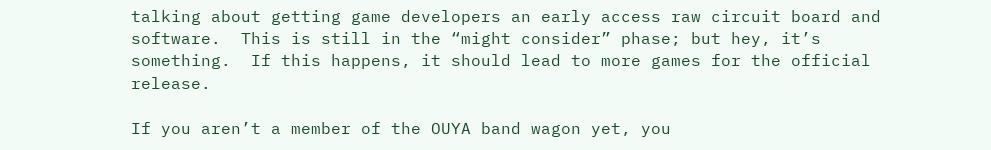talking about getting game developers an early access raw circuit board and software.  This is still in the “might consider” phase; but hey, it’s something.  If this happens, it should lead to more games for the official release.

If you aren’t a member of the OUYA band wagon yet, you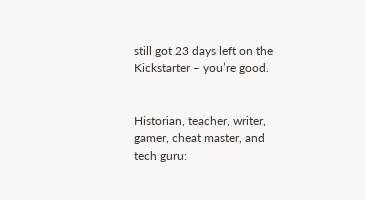still got 23 days left on the Kickstarter – you’re good.


Historian, teacher, writer, gamer, cheat master, and tech guru: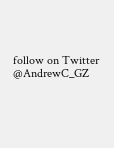follow on Twitter @AndrewC_GZ